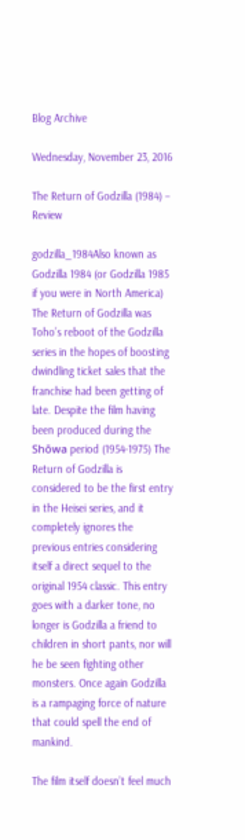Blog Archive

Wednesday, November 23, 2016

The Return of Godzilla (1984) – Review

godzilla_1984Also known as Godzilla 1984 (or Godzilla 1985 if you were in North America) The Return of Godzilla was Toho’s reboot of the Godzilla series in the hopes of boosting dwindling ticket sales that the franchise had been getting of late. Despite the film having been produced during the Shōwa period (1954-1975) The Return of Godzilla is considered to be the first entry in the Heisei series, and it completely ignores the previous entries considering itself a direct sequel to the original 1954 classic. This entry goes with a darker tone, no longer is Godzilla a friend to children in short pants, nor will he be seen fighting other monsters. Once again Godzilla is a rampaging force of nature that could spell the end of mankind.

The film itself doesn’t feel much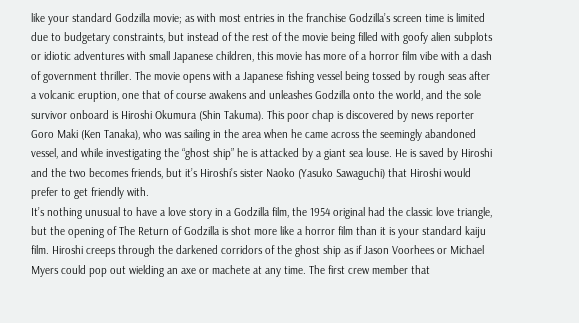like your standard Godzilla movie; as with most entries in the franchise Godzilla’s screen time is limited due to budgetary constraints, but instead of the rest of the movie being filled with goofy alien subplots or idiotic adventures with small Japanese children, this movie has more of a horror film vibe with a dash of government thriller. The movie opens with a Japanese fishing vessel being tossed by rough seas after a volcanic eruption, one that of course awakens and unleashes Godzilla onto the world, and the sole survivor onboard is Hiroshi Okumura (Shin Takuma). This poor chap is discovered by news reporter Goro Maki (Ken Tanaka), who was sailing in the area when he came across the seemingly abandoned vessel, and while investigating the “ghost ship” he is attacked by a giant sea louse. He is saved by Hiroshi and the two becomes friends, but it’s Hiroshi’s sister Naoko (Yasuko Sawaguchi) that Hiroshi would prefer to get friendly with.
It’s nothing unusual to have a love story in a Godzilla film, the 1954 original had the classic love triangle, but the opening of The Return of Godzilla is shot more like a horror film than it is your standard kaiju film. Hiroshi creeps through the darkened corridors of the ghost ship as if Jason Voorhees or Michael Myers could pop out wielding an axe or machete at any time. The first crew member that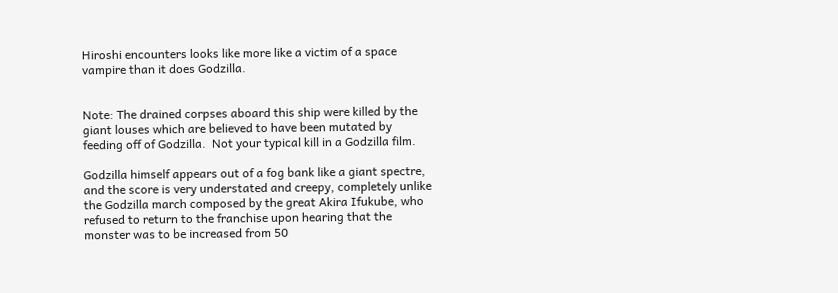Hiroshi encounters looks like more like a victim of a space vampire than it does Godzilla.


Note: The drained corpses aboard this ship were killed by the giant louses which are believed to have been mutated by feeding off of Godzilla.  Not your typical kill in a Godzilla film.

Godzilla himself appears out of a fog bank like a giant spectre, and the score is very understated and creepy, completely unlike the Godzilla march composed by the great Akira Ifukube, who refused to return to the franchise upon hearing that the monster was to be increased from 50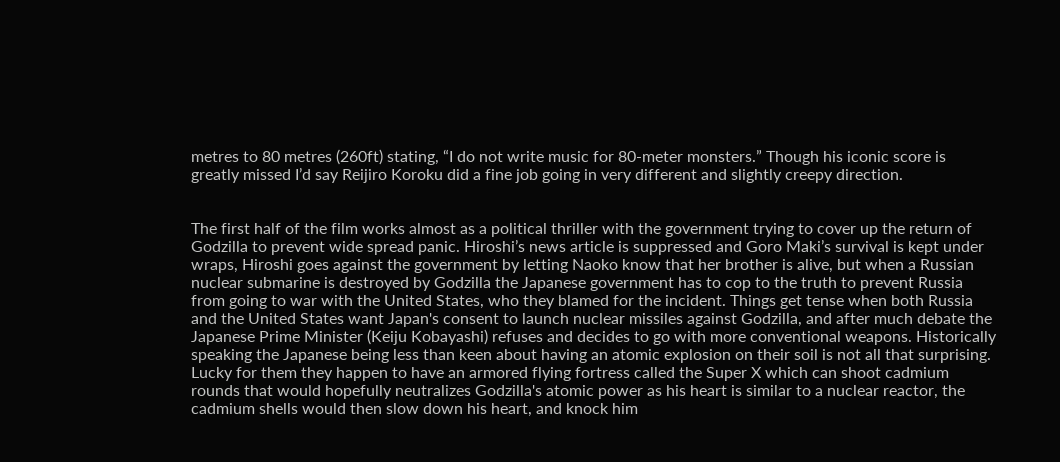metres to 80 metres (260ft) stating, “I do not write music for 80-meter monsters.” Though his iconic score is greatly missed I’d say Reijiro Koroku did a fine job going in very different and slightly creepy direction.


The first half of the film works almost as a political thriller with the government trying to cover up the return of Godzilla to prevent wide spread panic. Hiroshi’s news article is suppressed and Goro Maki’s survival is kept under wraps, Hiroshi goes against the government by letting Naoko know that her brother is alive, but when a Russian nuclear submarine is destroyed by Godzilla the Japanese government has to cop to the truth to prevent Russia from going to war with the United States, who they blamed for the incident. Things get tense when both Russia and the United States want Japan's consent to launch nuclear missiles against Godzilla, and after much debate the Japanese Prime Minister (Keiju Kobayashi) refuses and decides to go with more conventional weapons. Historically speaking the Japanese being less than keen about having an atomic explosion on their soil is not all that surprising. Lucky for them they happen to have an armored flying fortress called the Super X which can shoot cadmium rounds that would hopefully neutralizes Godzilla's atomic power as his heart is similar to a nuclear reactor, the cadmium shells would then slow down his heart, and knock him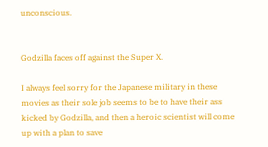unconscious.


Godzilla faces off against the Super X.

I always feel sorry for the Japanese military in these movies as their sole job seems to be to have their ass kicked by Godzilla, and then a heroic scientist will come up with a plan to save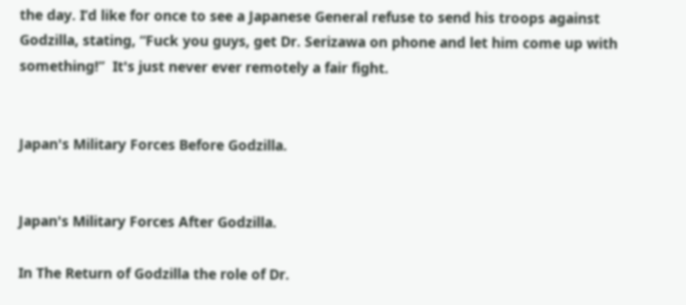the day. I’d like for once to see a Japanese General refuse to send his troops against Godzilla, stating, “Fuck you guys, get Dr. Serizawa on phone and let him come up with something!”  It's just never ever remotely a fair fight.


Japan's Military Forces Before Godzilla.


Japan's Military Forces After Godzilla.

In The Return of Godzilla the role of Dr.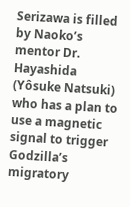Serizawa is filled by Naoko’s mentor Dr. Hayashida (Yôsuke Natsuki) who has a plan to use a magnetic signal to trigger Godzilla’s migratory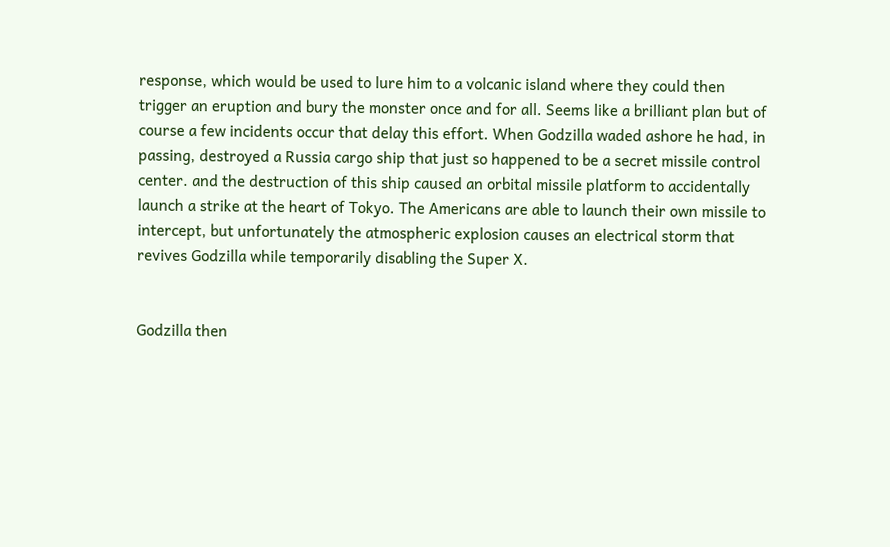response, which would be used to lure him to a volcanic island where they could then trigger an eruption and bury the monster once and for all. Seems like a brilliant plan but of course a few incidents occur that delay this effort. When Godzilla waded ashore he had, in passing, destroyed a Russia cargo ship that just so happened to be a secret missile control center. and the destruction of this ship caused an orbital missile platform to accidentally launch a strike at the heart of Tokyo. The Americans are able to launch their own missile to intercept, but unfortunately the atmospheric explosion causes an electrical storm that revives Godzilla while temporarily disabling the Super X.


Godzilla then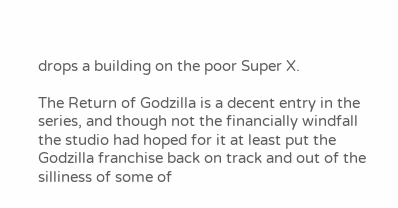drops a building on the poor Super X.

The Return of Godzilla is a decent entry in the series, and though not the financially windfall the studio had hoped for it at least put the Godzilla franchise back on track and out of the silliness of some of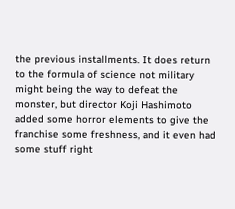the previous installments. It does return to the formula of science not military might being the way to defeat the monster, but director Koji Hashimoto added some horror elements to give the franchise some freshness, and it even had some stuff right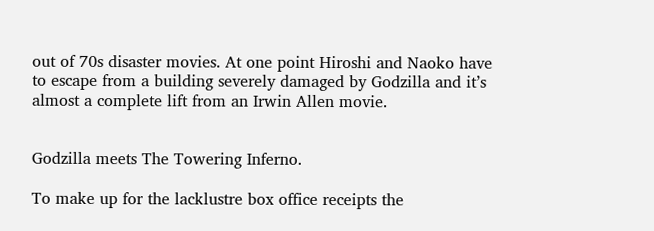out of 70s disaster movies. At one point Hiroshi and Naoko have to escape from a building severely damaged by Godzilla and it’s almost a complete lift from an Irwin Allen movie.


Godzilla meets The Towering Inferno.

To make up for the lacklustre box office receipts the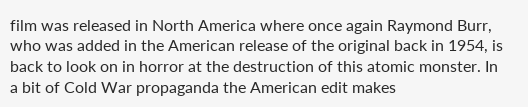film was released in North America where once again Raymond Burr, who was added in the American release of the original back in 1954, is back to look on in horror at the destruction of this atomic monster. In a bit of Cold War propaganda the American edit makes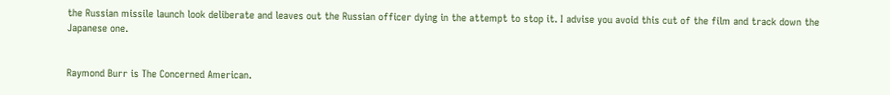the Russian missile launch look deliberate and leaves out the Russian officer dying in the attempt to stop it. I advise you avoid this cut of the film and track down the Japanese one.


Raymond Burr is The Concerned American.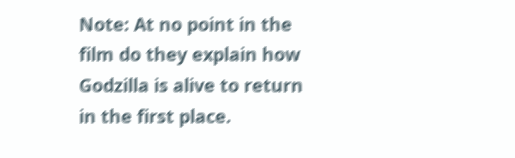Note: At no point in the film do they explain how Godzilla is alive to return in the first place.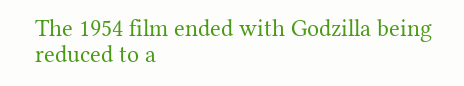The 1954 film ended with Godzilla being reduced to a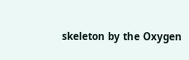skeleton by the Oxygen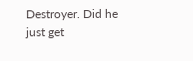Destroyer. Did he just get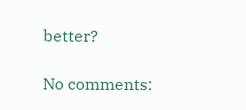better?

No comments: